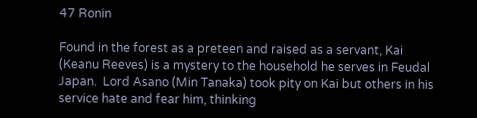47 Ronin

Found in the forest as a preteen and raised as a servant, Kai (Keanu Reeves) is a mystery to the household he serves in Feudal Japan.  Lord Asano (Min Tanaka) took pity on Kai but others in his service hate and fear him, thinking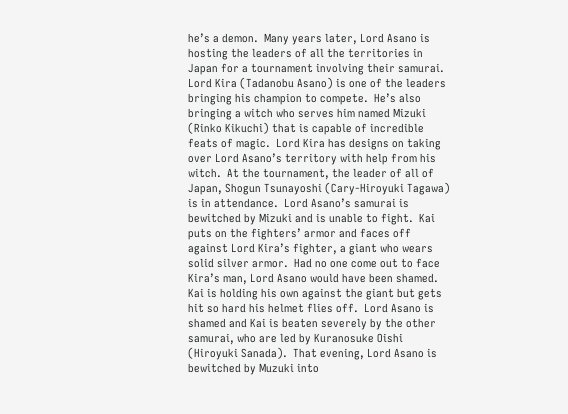he’s a demon.  Many years later, Lord Asano is hosting the leaders of all the territories in Japan for a tournament involving their samurai.  Lord Kira (Tadanobu Asano) is one of the leaders bringing his champion to compete.  He’s also bringing a witch who serves him named Mizuki (Rinko Kikuchi) that is capable of incredible feats of magic.  Lord Kira has designs on taking over Lord Asano’s territory with help from his witch.  At the tournament, the leader of all of Japan, Shogun Tsunayoshi (Cary-Hiroyuki Tagawa) is in attendance.  Lord Asano’s samurai is bewitched by Mizuki and is unable to fight.  Kai puts on the fighters’ armor and faces off against Lord Kira’s fighter, a giant who wears solid silver armor.  Had no one come out to face Kira’s man, Lord Asano would have been shamed.  Kai is holding his own against the giant but gets hit so hard his helmet flies off.  Lord Asano is shamed and Kai is beaten severely by the other samurai, who are led by Kuranosuke Oishi (Hiroyuki Sanada).  That evening, Lord Asano is bewitched by Muzuki into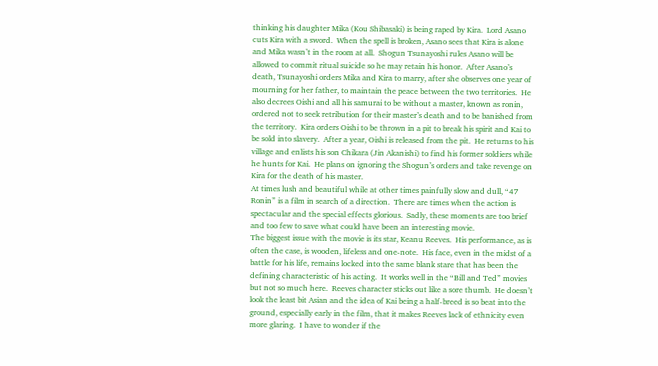thinking his daughter Mika (Kou Shibasaki) is being raped by Kira.  Lord Asano cuts Kira with a sword.  When the spell is broken, Asano sees that Kira is alone and Mika wasn’t in the room at all.  Shogun Tsunayoshi rules Asano will be allowed to commit ritual suicide so he may retain his honor.  After Asano’s death, Tsunayoshi orders Mika and Kira to marry, after she observes one year of mourning for her father, to maintain the peace between the two territories.  He also decrees Oishi and all his samurai to be without a master, known as ronin, ordered not to seek retribution for their master’s death and to be banished from the territory.  Kira orders Oishi to be thrown in a pit to break his spirit and Kai to be sold into slavery.  After a year, Oishi is released from the pit.  He returns to his village and enlists his son Chikara (Jin Akanishi) to find his former soldiers while he hunts for Kai.  He plans on ignoring the Shogun’s orders and take revenge on Kira for the death of his master.
At times lush and beautiful while at other times painfully slow and dull, “47 Ronin” is a film in search of a direction.  There are times when the action is spectacular and the special effects glorious.  Sadly, these moments are too brief and too few to save what could have been an interesting movie.
The biggest issue with the movie is its star, Keanu Reeves.  His performance, as is often the case, is wooden, lifeless and one-note.  His face, even in the midst of a battle for his life, remains locked into the same blank stare that has been the defining characteristic of his acting.  It works well in the “Bill and Ted” movies but not so much here.  Reeves character sticks out like a sore thumb.  He doesn’t look the least bit Asian and the idea of Kai being a half-breed is so beat into the ground, especially early in the film, that it makes Reeves lack of ethnicity even more glaring.  I have to wonder if the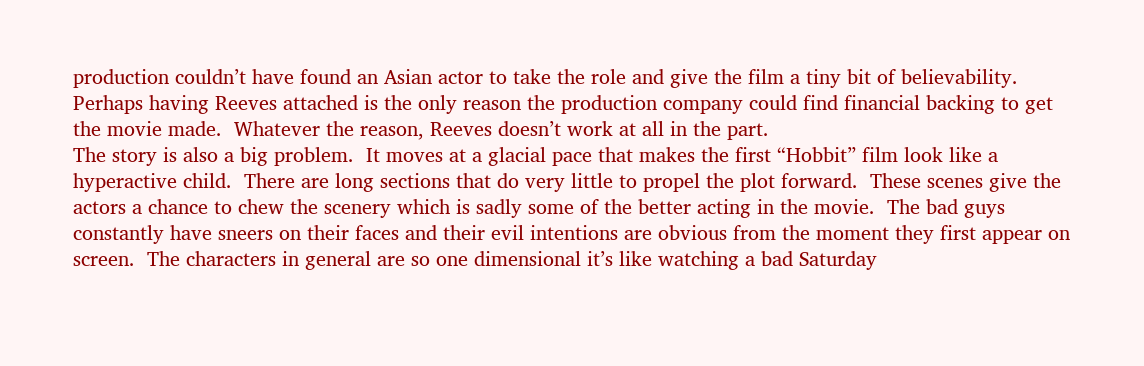production couldn’t have found an Asian actor to take the role and give the film a tiny bit of believability.  Perhaps having Reeves attached is the only reason the production company could find financial backing to get the movie made.  Whatever the reason, Reeves doesn’t work at all in the part.
The story is also a big problem.  It moves at a glacial pace that makes the first “Hobbit” film look like a hyperactive child.  There are long sections that do very little to propel the plot forward.  These scenes give the actors a chance to chew the scenery which is sadly some of the better acting in the movie.  The bad guys constantly have sneers on their faces and their evil intentions are obvious from the moment they first appear on screen.  The characters in general are so one dimensional it’s like watching a bad Saturday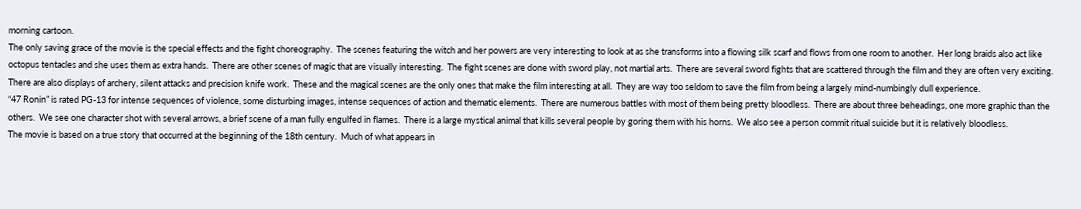morning cartoon.
The only saving grace of the movie is the special effects and the fight choreography.  The scenes featuring the witch and her powers are very interesting to look at as she transforms into a flowing silk scarf and flows from one room to another.  Her long braids also act like octopus tentacles and she uses them as extra hands.  There are other scenes of magic that are visually interesting.  The fight scenes are done with sword play, not martial arts.  There are several sword fights that are scattered through the film and they are often very exciting.  There are also displays of archery, silent attacks and precision knife work.  These and the magical scenes are the only ones that make the film interesting at all.  They are way too seldom to save the film from being a largely mind-numbingly dull experience.
“47 Ronin” is rated PG-13 for intense sequences of violence, some disturbing images, intense sequences of action and thematic elements.  There are numerous battles with most of them being pretty bloodless.  There are about three beheadings, one more graphic than the others.  We see one character shot with several arrows, a brief scene of a man fully engulfed in flames.  There is a large mystical animal that kills several people by goring them with his horns.  We also see a person commit ritual suicide but it is relatively bloodless.
The movie is based on a true story that occurred at the beginning of the 18th century.  Much of what appears in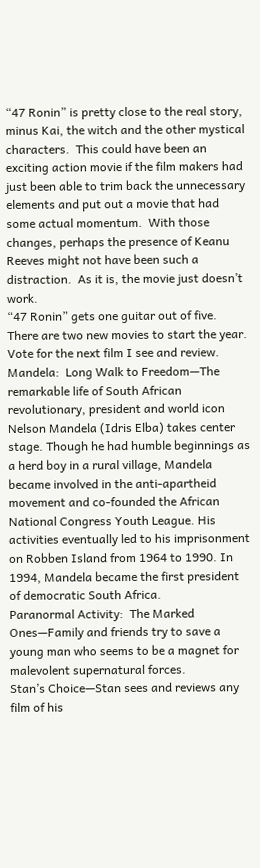“47 Ronin” is pretty close to the real story, minus Kai, the witch and the other mystical characters.  This could have been an exciting action movie if the film makers had just been able to trim back the unnecessary elements and put out a movie that had some actual momentum.  With those changes, perhaps the presence of Keanu Reeves might not have been such a distraction.  As it is, the movie just doesn’t work.
“47 Ronin” gets one guitar out of five.
There are two new movies to start the year.  Vote for the next film I see and review.
Mandela:  Long Walk to Freedom—The remarkable life of South African revolutionary, president and world icon Nelson Mandela (Idris Elba) takes center stage. Though he had humble beginnings as a herd boy in a rural village, Mandela became involved in the anti-apartheid movement and co-founded the African National Congress Youth League. His activities eventually led to his imprisonment on Robben Island from 1964 to 1990. In 1994, Mandela became the first president of democratic South Africa.
Paranormal Activity:  The Marked Ones—Family and friends try to save a young man who seems to be a magnet for malevolent supernatural forces.
Stan’s Choice—Stan sees and reviews any film of his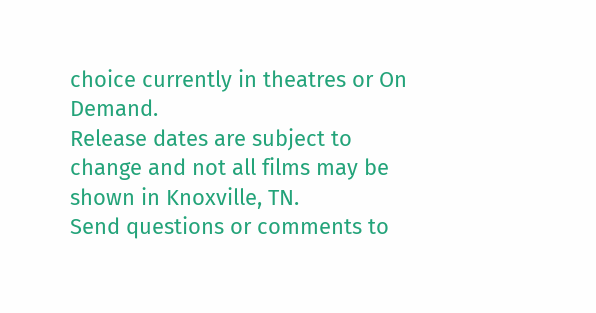choice currently in theatres or On Demand.
Release dates are subject to change and not all films may be shown in Knoxville, TN.
Send questions or comments to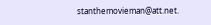stanthemovieman@att.net.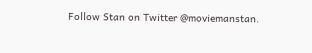Follow Stan on Twitter @moviemanstan.